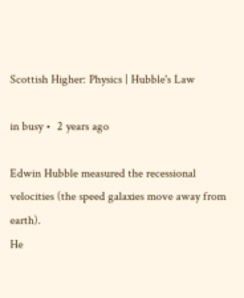Scottish Higher: Physics | Hubble's Law

in busy •  2 years ago

Edwin Hubble measured the recessional velocities (the speed galaxies move away from earth).
He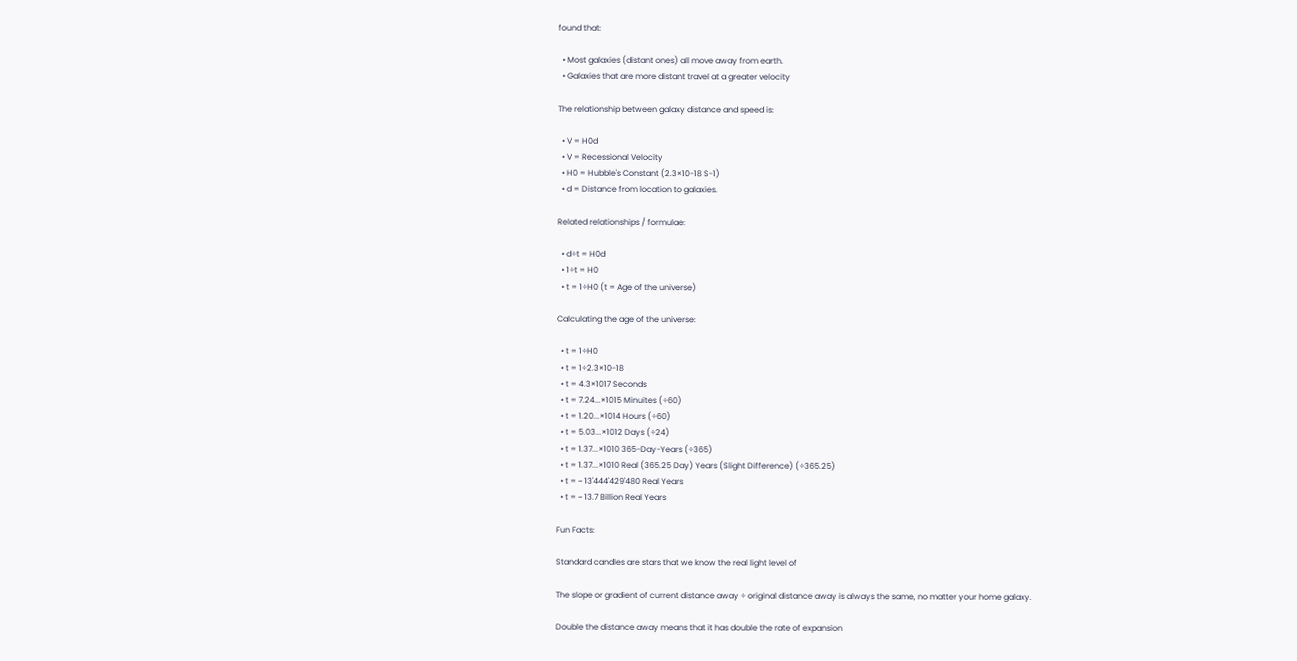found that:

  • Most galaxies (distant ones) all move away from earth.
  • Galaxies that are more distant travel at a greater velocity

The relationship between galaxy distance and speed is:

  • V = H0d
  • V = Recessional Velocity
  • H0 = Hubble's Constant (2.3×10-18 S-1)
  • d = Distance from location to galaxies.

Related relationships / formulae:

  • d÷t = H0d
  • 1÷t = H0
  • t = 1÷H0 (t = Age of the universe)

Calculating the age of the universe:

  • t = 1÷H0
  • t = 1÷2.3×10-18
  • t = 4.3×1017 Seconds
  • t = 7.24...×1015 Minuites (÷60)
  • t = 1.20...×1014 Hours (÷60)
  • t = 5.03...×1012 Days (÷24)
  • t = 1.37...×1010 365-Day-Years (÷365)
  • t = 1.37...×1010 Real (365.25 Day) Years (Slight Difference) (÷365.25)
  • t = ~ 13'444'429'480 Real Years
  • t = ~ 13.7 Billion Real Years

Fun Facts:

Standard candles are stars that we know the real light level of

The slope or gradient of current distance away ÷ original distance away is always the same, no matter your home galaxy.

Double the distance away means that it has double the rate of expansion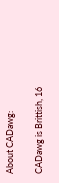About CADawg:

CADawg is Brittish, 16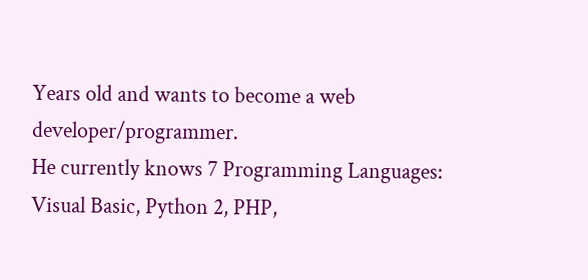Years old and wants to become a web developer/programmer.
He currently knows 7 Programming Languages: Visual Basic, Python 2, PHP,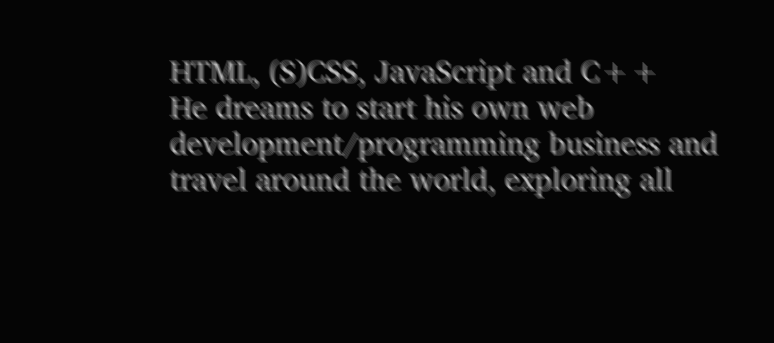HTML, (S)CSS, JavaScript and C++
He dreams to start his own web development/programming business and travel around the world, exploring all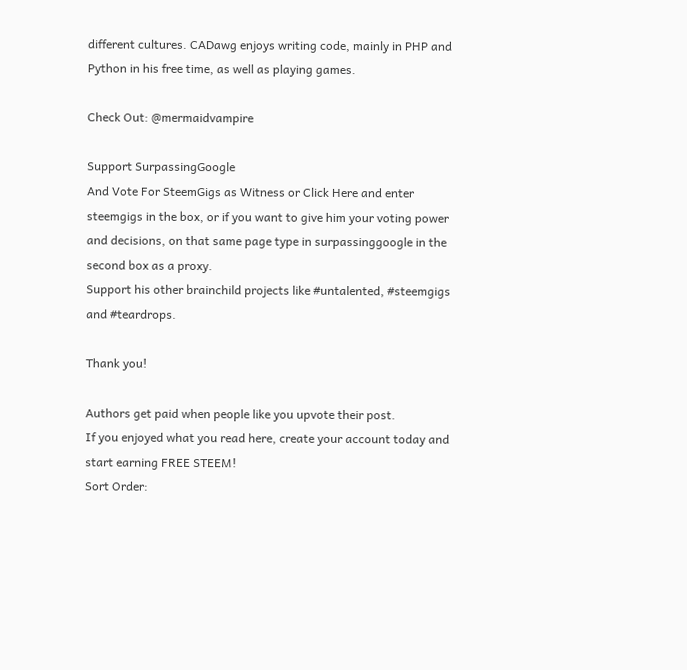different cultures. CADawg enjoys writing code, mainly in PHP and Python in his free time, as well as playing games.

Check Out: @mermaidvampire

Support SurpassingGoogle
And Vote For SteemGigs as Witness or Click Here and enter steemgigs in the box, or if you want to give him your voting power and decisions, on that same page type in surpassinggoogle in the second box as a proxy.
Support his other brainchild projects like #untalented, #steemgigs and #teardrops.

Thank you!

Authors get paid when people like you upvote their post.
If you enjoyed what you read here, create your account today and start earning FREE STEEM!
Sort Order: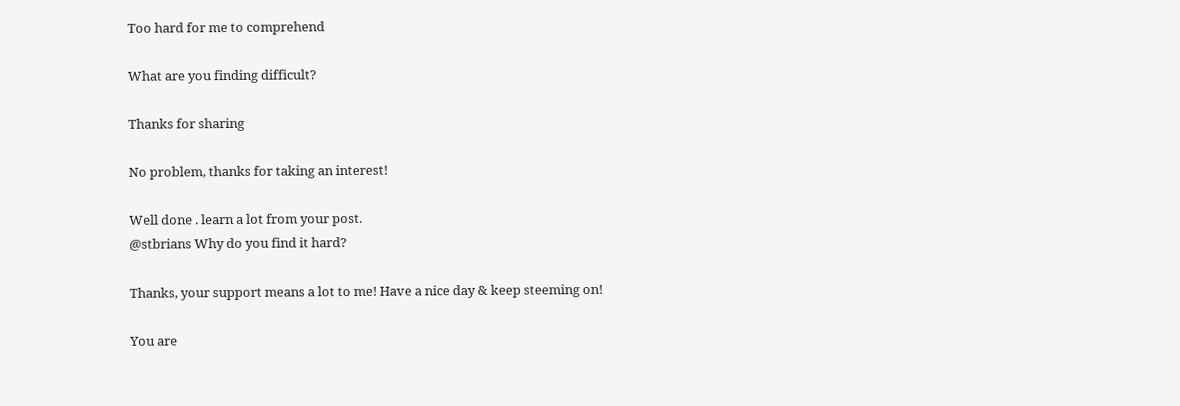Too hard for me to comprehend

What are you finding difficult?

Thanks for sharing

No problem, thanks for taking an interest!

Well done . learn a lot from your post.
@stbrians Why do you find it hard?

Thanks, your support means a lot to me! Have a nice day & keep steeming on!

You are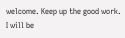welcome. Keep up the good work. I will be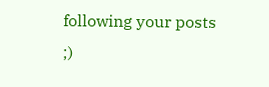following your posts ;)